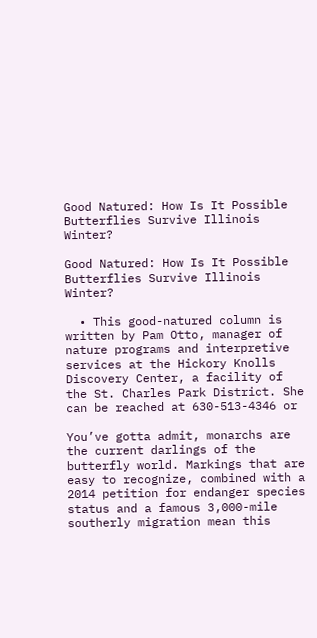Good Natured: How Is It Possible Butterflies Survive Illinois Winter?

Good Natured: How Is It Possible Butterflies Survive Illinois Winter?

  • This good-natured column is written by Pam Otto, manager of nature programs and interpretive services at the Hickory Knolls Discovery Center, a facility of the St. Charles Park District. She can be reached at 630-513-4346 or

You’ve gotta admit, monarchs are the current darlings of the butterfly world. Markings that are easy to recognize, combined with a 2014 petition for endanger species status and a famous 3,000-mile southerly migration mean this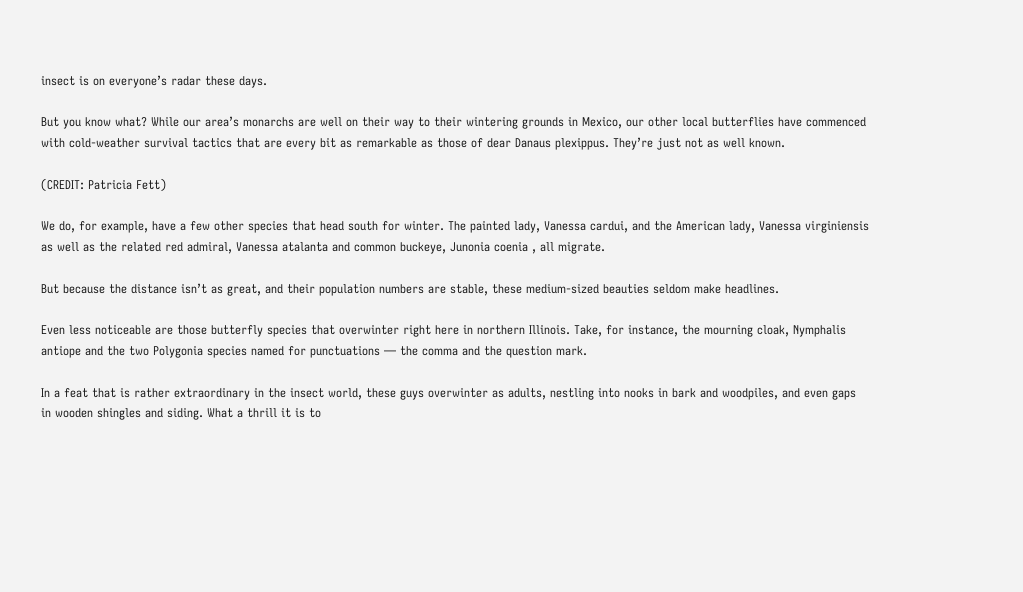insect is on everyone’s radar these days.

But you know what? While our area’s monarchs are well on their way to their wintering grounds in Mexico, our other local butterflies have commenced with cold-weather survival tactics that are every bit as remarkable as those of dear Danaus plexippus. They’re just not as well known.

(CREDIT: Patricia Fett)

We do, for example, have a few other species that head south for winter. The painted lady, Vanessa cardui, and the American lady, Vanessa virginiensis as well as the related red admiral, Vanessa atalanta and common buckeye, Junonia coenia , all migrate.

But because the distance isn’t as great, and their population numbers are stable, these medium-sized beauties seldom make headlines.

Even less noticeable are those butterfly species that overwinter right here in northern Illinois. Take, for instance, the mourning cloak, Nymphalis antiope and the two Polygonia species named for punctuations — the comma and the question mark.

In a feat that is rather extraordinary in the insect world, these guys overwinter as adults, nestling into nooks in bark and woodpiles, and even gaps in wooden shingles and siding. What a thrill it is to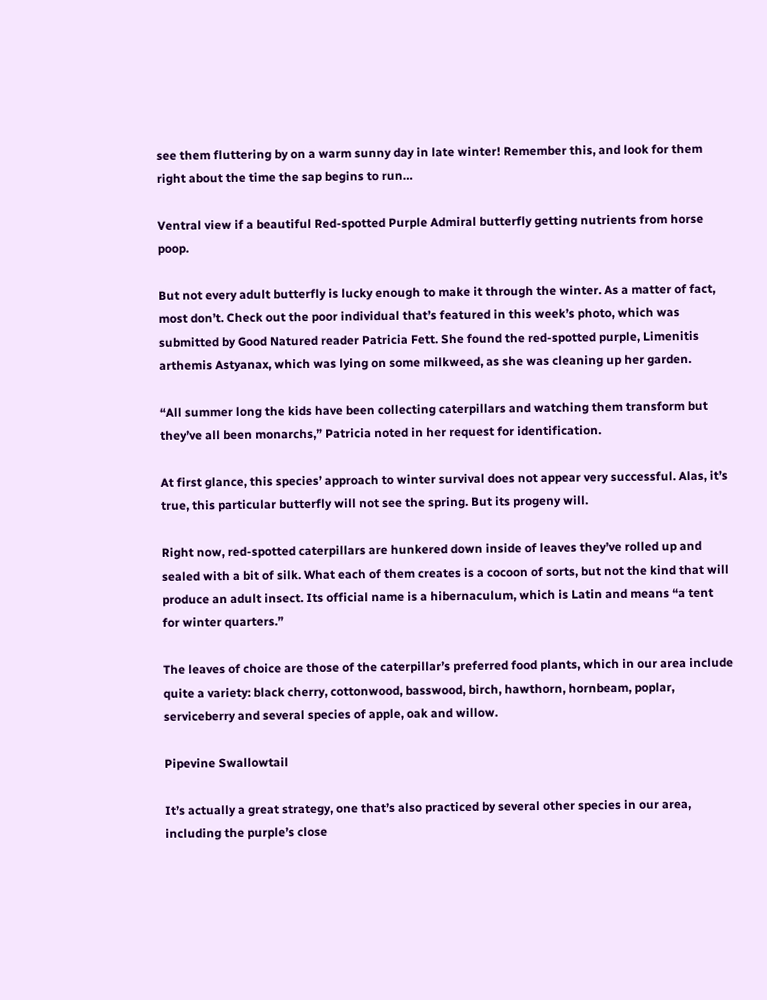see them fluttering by on a warm sunny day in late winter! Remember this, and look for them right about the time the sap begins to run…

Ventral view if a beautiful Red-spotted Purple Admiral butterfly getting nutrients from horse poop.

But not every adult butterfly is lucky enough to make it through the winter. As a matter of fact, most don’t. Check out the poor individual that’s featured in this week’s photo, which was submitted by Good Natured reader Patricia Fett. She found the red-spotted purple, Limenitis arthemis Astyanax, which was lying on some milkweed, as she was cleaning up her garden.

“All summer long the kids have been collecting caterpillars and watching them transform but they’ve all been monarchs,” Patricia noted in her request for identification.

At first glance, this species’ approach to winter survival does not appear very successful. Alas, it’s true, this particular butterfly will not see the spring. But its progeny will.

Right now, red-spotted caterpillars are hunkered down inside of leaves they’ve rolled up and sealed with a bit of silk. What each of them creates is a cocoon of sorts, but not the kind that will produce an adult insect. Its official name is a hibernaculum, which is Latin and means “a tent for winter quarters.”

The leaves of choice are those of the caterpillar’s preferred food plants, which in our area include quite a variety: black cherry, cottonwood, basswood, birch, hawthorn, hornbeam, poplar, serviceberry and several species of apple, oak and willow.

Pipevine Swallowtail

It’s actually a great strategy, one that’s also practiced by several other species in our area, including the purple’s close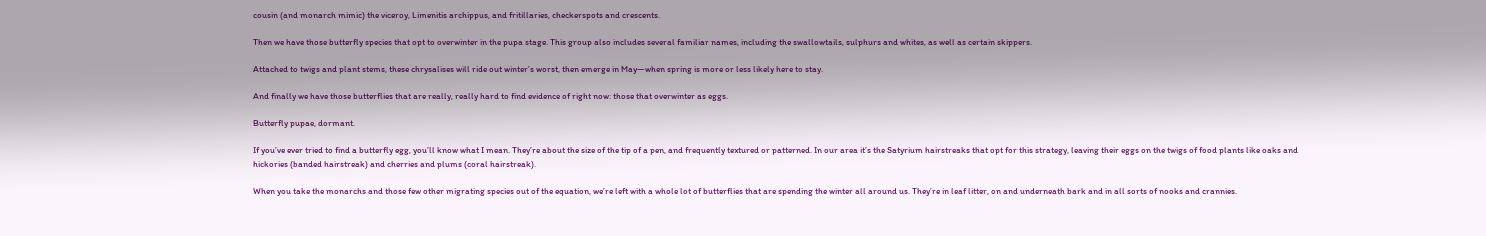cousin (and monarch mimic) the viceroy, Limenitis archippus, and fritillaries, checkerspots and crescents.

Then we have those butterfly species that opt to overwinter in the pupa stage. This group also includes several familiar names, including the swallowtails, sulphurs and whites, as well as certain skippers.

Attached to twigs and plant stems, these chrysalises will ride out winter’s worst, then emerge in May—when spring is more or less likely here to stay.

And finally we have those butterflies that are really, really hard to find evidence of right now: those that overwinter as eggs.

Butterfly pupae, dormant.

If you’ve ever tried to find a butterfly egg, you’ll know what I mean. They’re about the size of the tip of a pen, and frequently textured or patterned. In our area it’s the Satyrium hairstreaks that opt for this strategy, leaving their eggs on the twigs of food plants like oaks and hickories (banded hairstreak) and cherries and plums (coral hairstreak).

When you take the monarchs and those few other migrating species out of the equation, we’re left with a whole lot of butterflies that are spending the winter all around us. They’re in leaf litter, on and underneath bark and in all sorts of nooks and crannies.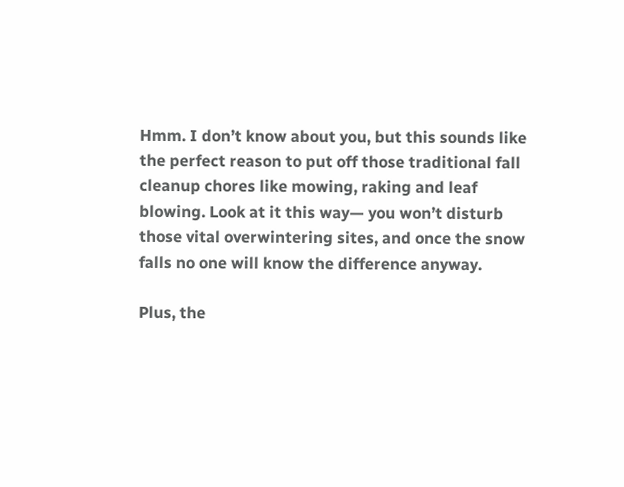Hmm. I don’t know about you, but this sounds like the perfect reason to put off those traditional fall cleanup chores like mowing, raking and leaf blowing. Look at it this way— you won’t disturb those vital overwintering sites, and once the snow falls no one will know the difference anyway.

Plus, the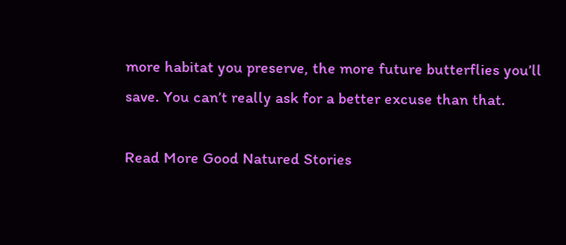more habitat you preserve, the more future butterflies you’ll save. You can’t really ask for a better excuse than that.

Read More Good Natured Stories